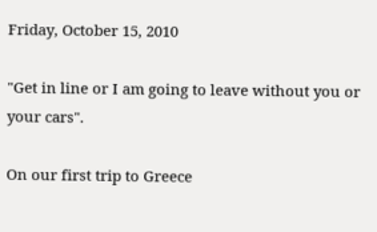Friday, October 15, 2010

"Get in line or I am going to leave without you or your cars".

On our first trip to Greece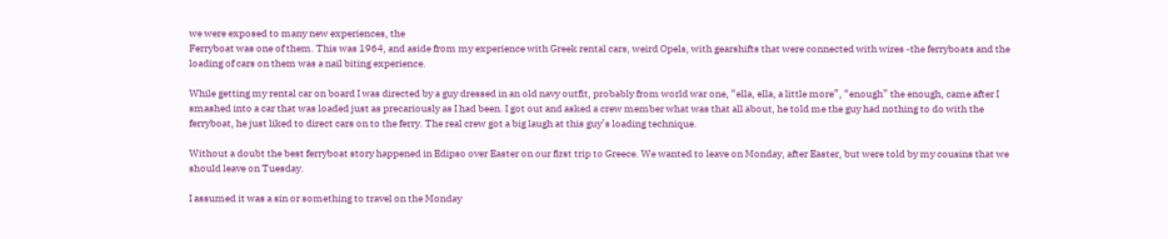we were exposed to many new experiences, the
Ferryboat was one of them. This was 1964, and aside from my experience with Greek rental cars, weird Opels, with gearshifts that were connected with wires -the ferryboats and the loading of cars on them was a nail biting experience.

While getting my rental car on board I was directed by a guy dressed in an old navy outfit, probably from world war one, “ella, ella, a little more”, “enough” the enough, came after I smashed into a car that was loaded just as precariously as I had been. I got out and asked a crew member what was that all about, he told me the guy had nothing to do with the ferryboat, he just liked to direct cars on to the ferry. The real crew got a big laugh at this guy’s loading technique.

Without a doubt the best ferryboat story happened in Edipso over Easter on our first trip to Greece. We wanted to leave on Monday, after Easter, but were told by my cousins that we should leave on Tuesday.

I assumed it was a sin or something to travel on the Monday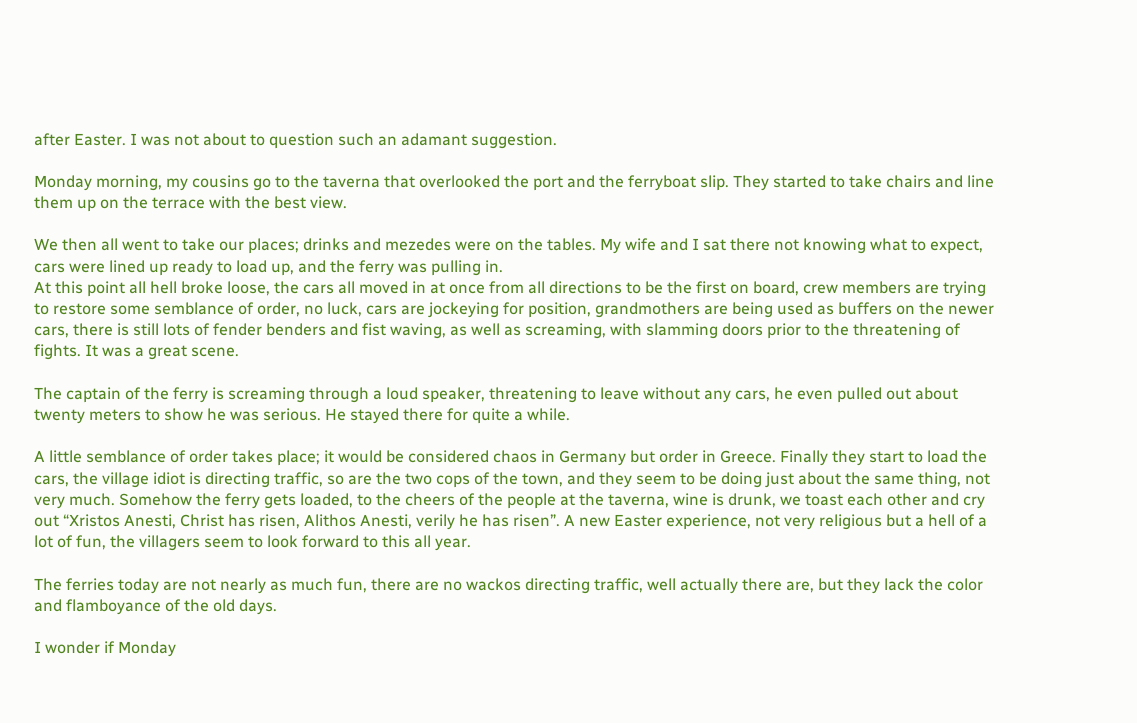after Easter. I was not about to question such an adamant suggestion.

Monday morning, my cousins go to the taverna that overlooked the port and the ferryboat slip. They started to take chairs and line them up on the terrace with the best view.

We then all went to take our places; drinks and mezedes were on the tables. My wife and I sat there not knowing what to expect, cars were lined up ready to load up, and the ferry was pulling in.
At this point all hell broke loose, the cars all moved in at once from all directions to be the first on board, crew members are trying to restore some semblance of order, no luck, cars are jockeying for position, grandmothers are being used as buffers on the newer cars, there is still lots of fender benders and fist waving, as well as screaming, with slamming doors prior to the threatening of fights. It was a great scene.

The captain of the ferry is screaming through a loud speaker, threatening to leave without any cars, he even pulled out about twenty meters to show he was serious. He stayed there for quite a while.

A little semblance of order takes place; it would be considered chaos in Germany but order in Greece. Finally they start to load the cars, the village idiot is directing traffic, so are the two cops of the town, and they seem to be doing just about the same thing, not very much. Somehow the ferry gets loaded, to the cheers of the people at the taverna, wine is drunk, we toast each other and cry out “Xristos Anesti, Christ has risen, Alithos Anesti, verily he has risen”. A new Easter experience, not very religious but a hell of a lot of fun, the villagers seem to look forward to this all year.

The ferries today are not nearly as much fun, there are no wackos directing traffic, well actually there are, but they lack the color and flamboyance of the old days.

I wonder if Monday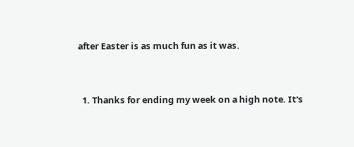after Easter is as much fun as it was.


  1. Thanks for ending my week on a high note. It's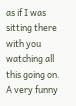as if I was sitting there with you watching all this going on. A very funny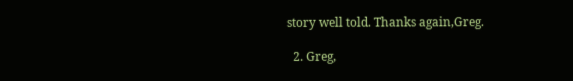story well told. Thanks again,Greg.

  2. Greg,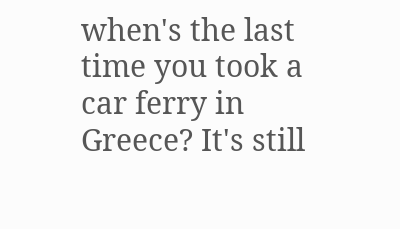when's the last time you took a car ferry in Greece? It's still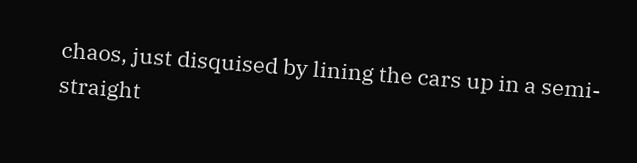chaos, just disquised by lining the cars up in a semi-straight